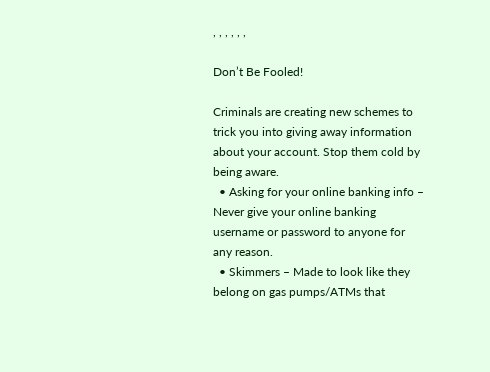, , , , , ,

Don’t Be Fooled!

Criminals are creating new schemes to trick you into giving away information about your account. Stop them cold by being aware.
  • Asking for your online banking info – Never give your online banking username or password to anyone for any reason.
  • Skimmers – Made to look like they belong on gas pumps/ATMs that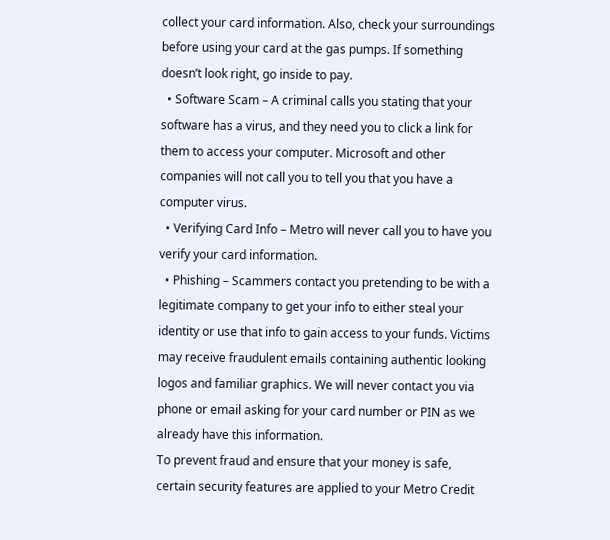collect your card information. Also, check your surroundings before using your card at the gas pumps. If something doesn’t look right, go inside to pay.
  • Software Scam – A criminal calls you stating that your software has a virus, and they need you to click a link for them to access your computer. Microsoft and other companies will not call you to tell you that you have a computer virus.
  • Verifying Card Info – Metro will never call you to have you verify your card information.
  • Phishing – Scammers contact you pretending to be with a legitimate company to get your info to either steal your identity or use that info to gain access to your funds. Victims may receive fraudulent emails containing authentic looking logos and familiar graphics. We will never contact you via phone or email asking for your card number or PIN as we already have this information.
To prevent fraud and ensure that your money is safe, certain security features are applied to your Metro Credit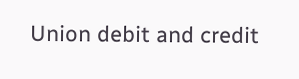Union debit and credit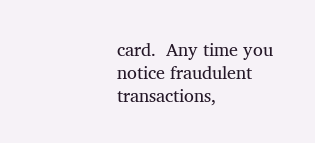card.  Any time you notice fraudulent transactions,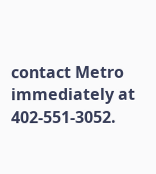contact Metro immediately at 402-551-3052.